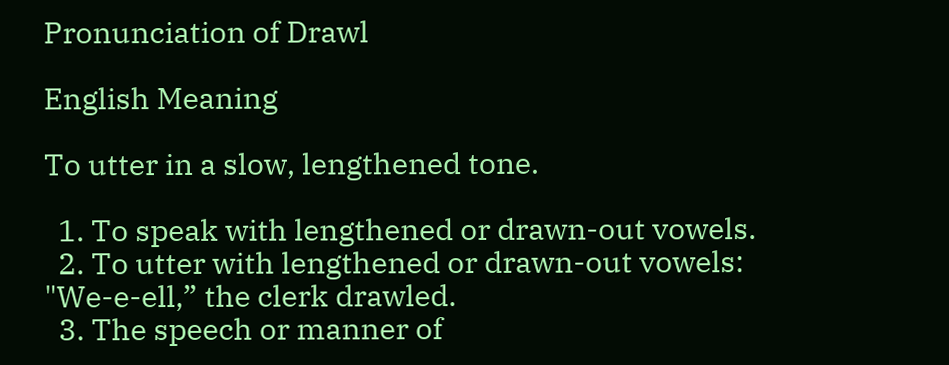Pronunciation of Drawl

English Meaning

To utter in a slow, lengthened tone.

  1. To speak with lengthened or drawn-out vowels.
  2. To utter with lengthened or drawn-out vowels: "We-e-ell,” the clerk drawled.
  3. The speech or manner of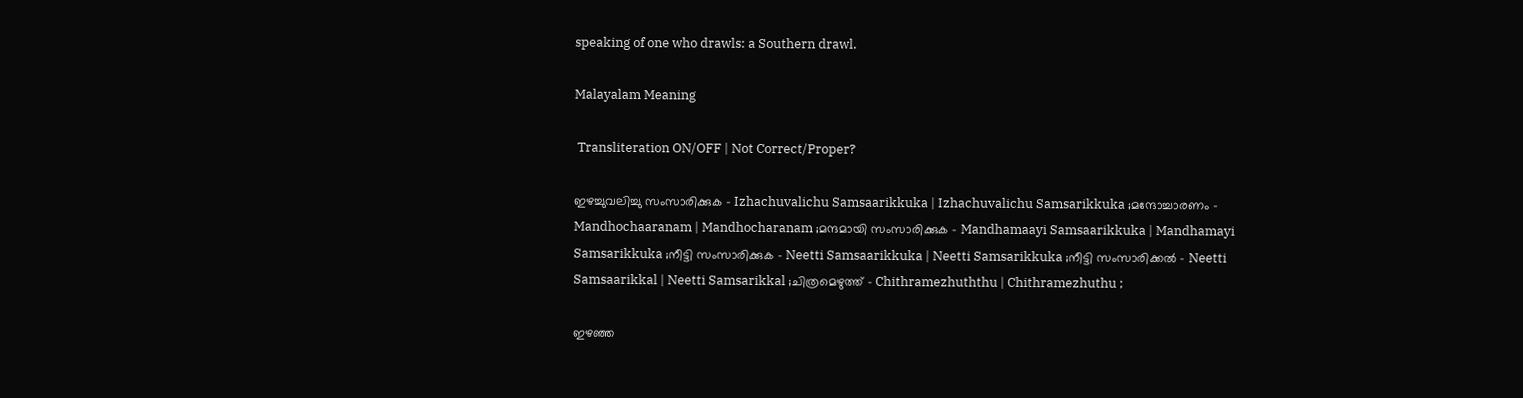speaking of one who drawls: a Southern drawl.

Malayalam Meaning

 Transliteration ON/OFF | Not Correct/Proper?

ഇഴച്ചുവലിച്ചു സംസാരിക്കുക - Izhachuvalichu Samsaarikkuka | Izhachuvalichu Samsarikkuka ;മന്ദോച്ചാരണം - Mandhochaaranam | Mandhocharanam ;മന്ദമായി സംസാരിക്കുക - Mandhamaayi Samsaarikkuka | Mandhamayi Samsarikkuka ;നീട്ടി സംസാരിക്കുക - Neetti Samsaarikkuka | Neetti Samsarikkuka ;നീട്ടി സംസാരിക്കല്‍ - Neetti Samsaarikkal | Neetti Samsarikkal ;ചിത്രമെഴുത്ത് - Chithramezhuththu | Chithramezhuthu ;

ഇഴഞ്ഞ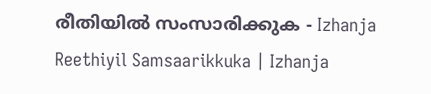രീതിയില്‍ സംസാരിക്കുക - Izhanja Reethiyil Samsaarikkuka | Izhanja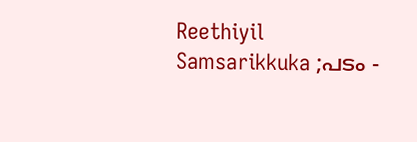Reethiyil Samsarikkuka ;പടം -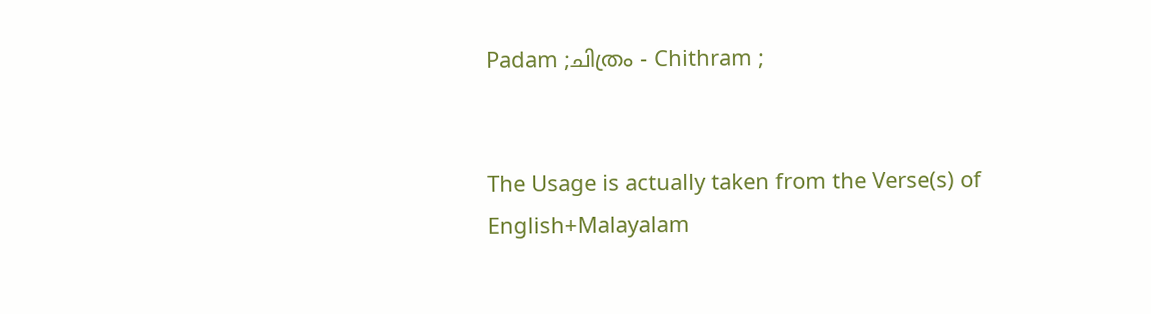Padam ;ചിത്രം - Chithram ;


The Usage is actually taken from the Verse(s) of English+Malayalam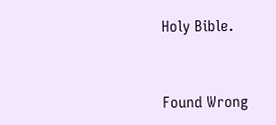Holy Bible.


Found Wrong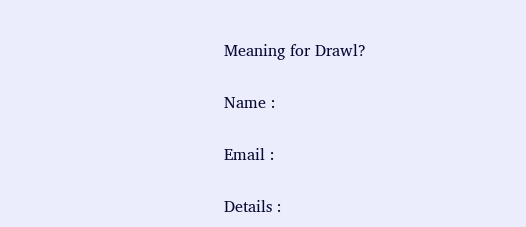Meaning for Drawl?

Name :

Email :

Details :